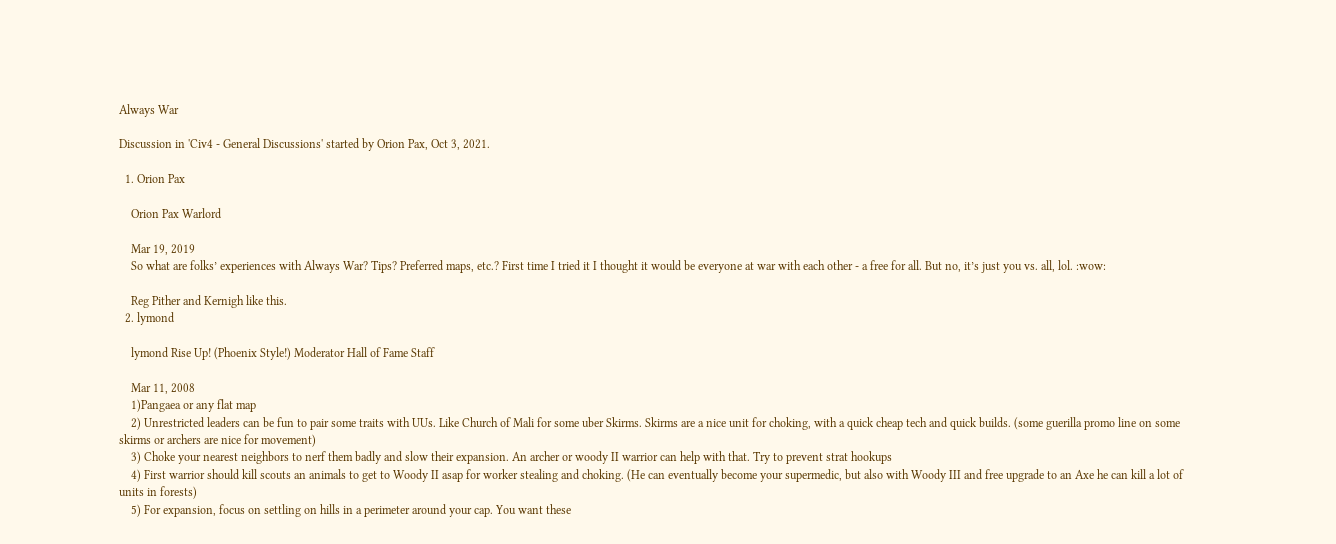Always War

Discussion in 'Civ4 - General Discussions' started by Orion Pax, Oct 3, 2021.

  1. Orion Pax

    Orion Pax Warlord

    Mar 19, 2019
    So what are folks’ experiences with Always War? Tips? Preferred maps, etc.? First time I tried it I thought it would be everyone at war with each other - a free for all. But no, it’s just you vs. all, lol. :wow:

    Reg Pither and Kernigh like this.
  2. lymond

    lymond Rise Up! (Phoenix Style!) Moderator Hall of Fame Staff

    Mar 11, 2008
    1)Pangaea or any flat map
    2) Unrestricted leaders can be fun to pair some traits with UUs. Like Church of Mali for some uber Skirms. Skirms are a nice unit for choking, with a quick cheap tech and quick builds. (some guerilla promo line on some skirms or archers are nice for movement)
    3) Choke your nearest neighbors to nerf them badly and slow their expansion. An archer or woody II warrior can help with that. Try to prevent strat hookups
    4) First warrior should kill scouts an animals to get to Woody II asap for worker stealing and choking. (He can eventually become your supermedic, but also with Woody III and free upgrade to an Axe he can kill a lot of units in forests)
    5) For expansion, focus on settling on hills in a perimeter around your cap. You want these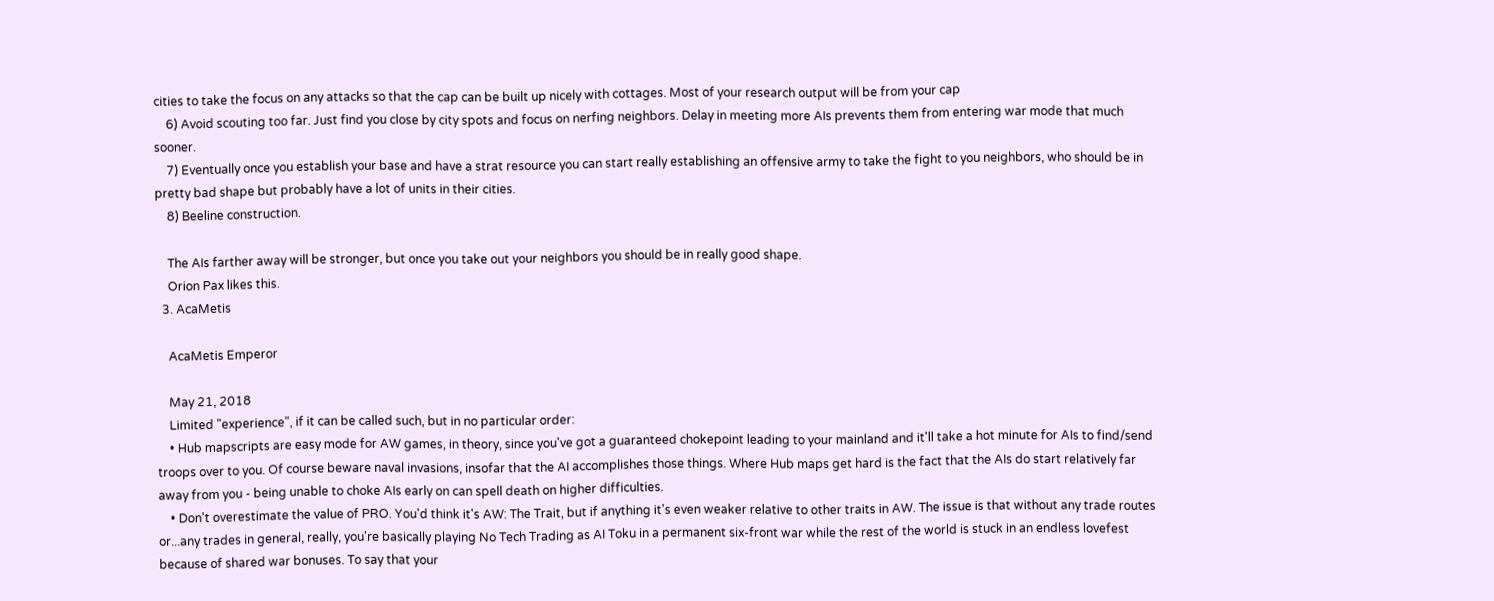cities to take the focus on any attacks so that the cap can be built up nicely with cottages. Most of your research output will be from your cap
    6) Avoid scouting too far. Just find you close by city spots and focus on nerfing neighbors. Delay in meeting more AIs prevents them from entering war mode that much sooner.
    7) Eventually once you establish your base and have a strat resource you can start really establishing an offensive army to take the fight to you neighbors, who should be in pretty bad shape but probably have a lot of units in their cities.
    8) Beeline construction.

    The AIs farther away will be stronger, but once you take out your neighbors you should be in really good shape.
    Orion Pax likes this.
  3. AcaMetis

    AcaMetis Emperor

    May 21, 2018
    Limited "experience", if it can be called such, but in no particular order:
    • Hub mapscripts are easy mode for AW games, in theory, since you've got a guaranteed chokepoint leading to your mainland and it'll take a hot minute for AIs to find/send troops over to you. Of course beware naval invasions, insofar that the AI accomplishes those things. Where Hub maps get hard is the fact that the AIs do start relatively far away from you - being unable to choke AIs early on can spell death on higher difficulties.
    • Don't overestimate the value of PRO. You'd think it's AW: The Trait, but if anything it's even weaker relative to other traits in AW. The issue is that without any trade routes or...any trades in general, really, you're basically playing No Tech Trading as AI Toku in a permanent six-front war while the rest of the world is stuck in an endless lovefest because of shared war bonuses. To say that your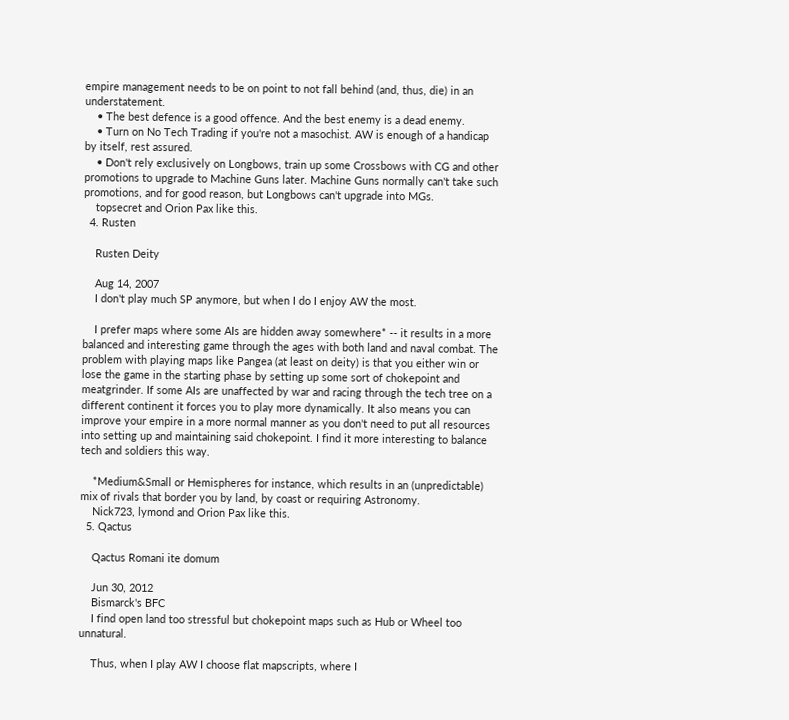empire management needs to be on point to not fall behind (and, thus, die) in an understatement.
    • The best defence is a good offence. And the best enemy is a dead enemy.
    • Turn on No Tech Trading if you're not a masochist. AW is enough of a handicap by itself, rest assured.
    • Don't rely exclusively on Longbows, train up some Crossbows with CG and other promotions to upgrade to Machine Guns later. Machine Guns normally can't take such promotions, and for good reason, but Longbows can't upgrade into MGs.
    topsecret and Orion Pax like this.
  4. Rusten

    Rusten Deity

    Aug 14, 2007
    I don't play much SP anymore, but when I do I enjoy AW the most.

    I prefer maps where some AIs are hidden away somewhere* -- it results in a more balanced and interesting game through the ages with both land and naval combat. The problem with playing maps like Pangea (at least on deity) is that you either win or lose the game in the starting phase by setting up some sort of chokepoint and meatgrinder. If some AIs are unaffected by war and racing through the tech tree on a different continent it forces you to play more dynamically. It also means you can improve your empire in a more normal manner as you don't need to put all resources into setting up and maintaining said chokepoint. I find it more interesting to balance tech and soldiers this way.

    *Medium&Small or Hemispheres for instance, which results in an (unpredictable) mix of rivals that border you by land, by coast or requiring Astronomy.
    Nick723, lymond and Orion Pax like this.
  5. Qactus

    Qactus Romani ite domum

    Jun 30, 2012
    Bismarck's BFC
    I find open land too stressful but chokepoint maps such as Hub or Wheel too unnatural.

    Thus, when I play AW I choose flat mapscripts, where I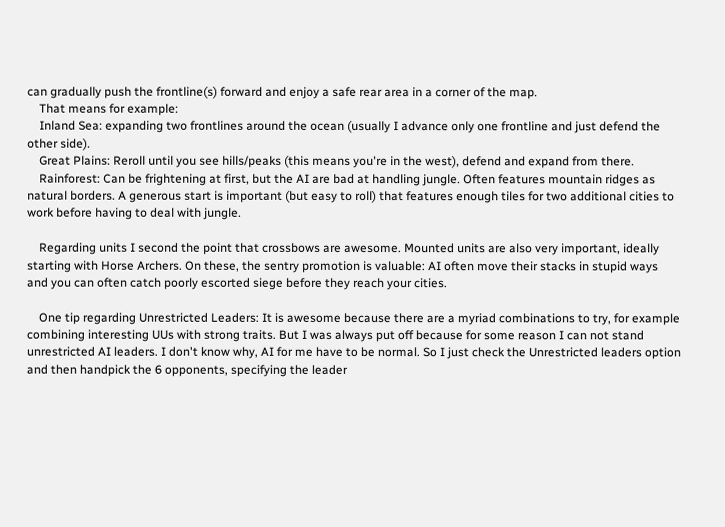can gradually push the frontline(s) forward and enjoy a safe rear area in a corner of the map.
    That means for example:
    Inland Sea: expanding two frontlines around the ocean (usually I advance only one frontline and just defend the other side).
    Great Plains: Reroll until you see hills/peaks (this means you're in the west), defend and expand from there.
    Rainforest: Can be frightening at first, but the AI are bad at handling jungle. Often features mountain ridges as natural borders. A generous start is important (but easy to roll) that features enough tiles for two additional cities to work before having to deal with jungle.

    Regarding units I second the point that crossbows are awesome. Mounted units are also very important, ideally starting with Horse Archers. On these, the sentry promotion is valuable: AI often move their stacks in stupid ways and you can often catch poorly escorted siege before they reach your cities.

    One tip regarding Unrestricted Leaders: It is awesome because there are a myriad combinations to try, for example combining interesting UUs with strong traits. But I was always put off because for some reason I can not stand unrestricted AI leaders. I don't know why, AI for me have to be normal. So I just check the Unrestricted leaders option and then handpick the 6 opponents, specifying the leader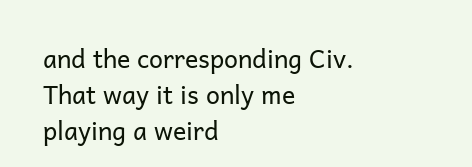and the corresponding Civ. That way it is only me playing a weird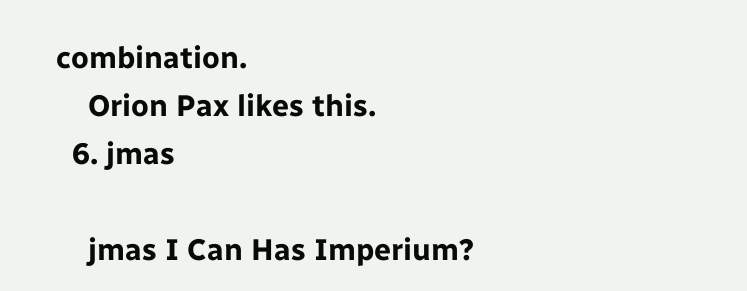combination.
    Orion Pax likes this.
  6. jmas

    jmas I Can Has Imperium?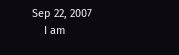Sep 22, 2007
    I am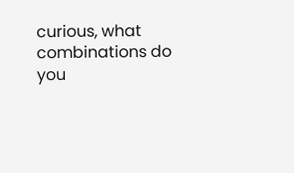curious, what combinations do you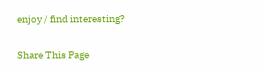enjoy / find interesting?

Share This Page